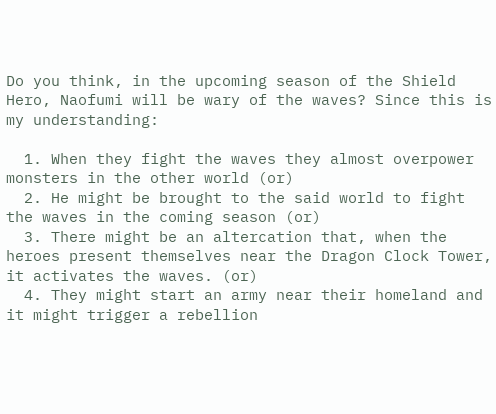Do you think, in the upcoming season of the Shield Hero, Naofumi will be wary of the waves? Since this is my understanding:

  1. When they fight the waves they almost overpower monsters in the other world (or)
  2. He might be brought to the said world to fight the waves in the coming season (or)
  3. There might be an altercation that, when the heroes present themselves near the Dragon Clock Tower, it activates the waves. (or)
  4. They might start an army near their homeland and it might trigger a rebellion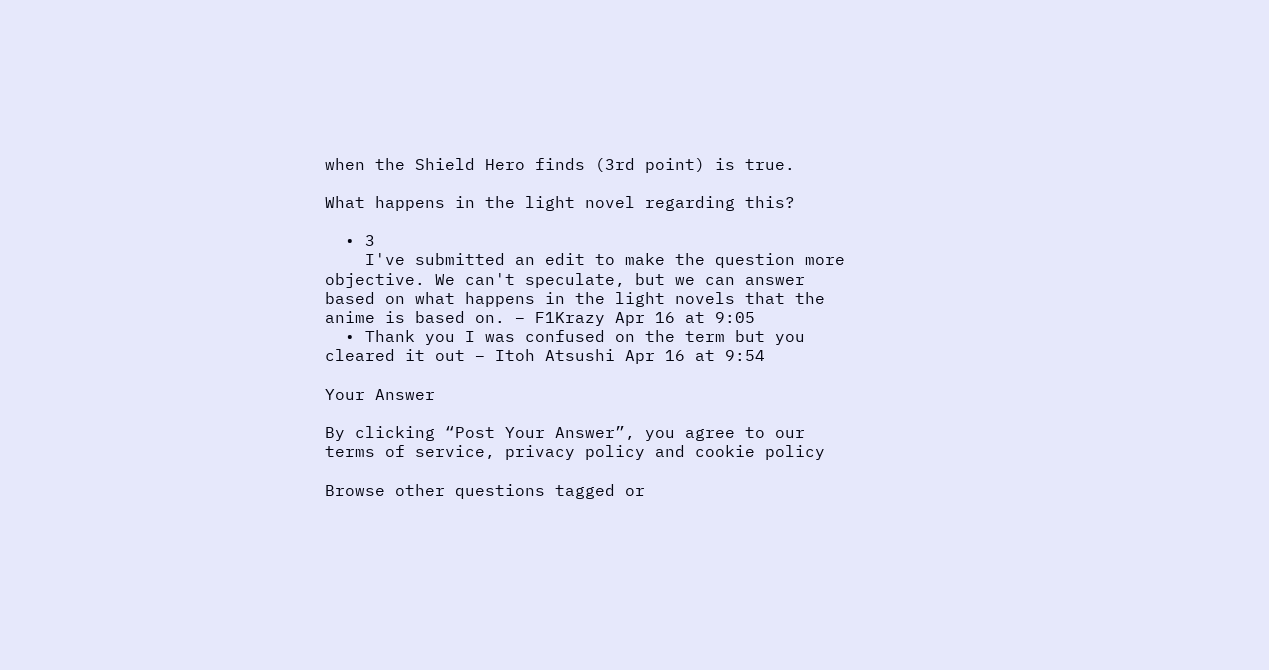when the Shield Hero finds (3rd point) is true.

What happens in the light novel regarding this?

  • 3
    I've submitted an edit to make the question more objective. We can't speculate, but we can answer based on what happens in the light novels that the anime is based on. – F1Krazy Apr 16 at 9:05
  • Thank you I was confused on the term but you cleared it out – Itoh Atsushi Apr 16 at 9:54

Your Answer

By clicking “Post Your Answer”, you agree to our terms of service, privacy policy and cookie policy

Browse other questions tagged or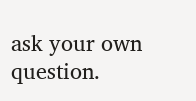ask your own question.